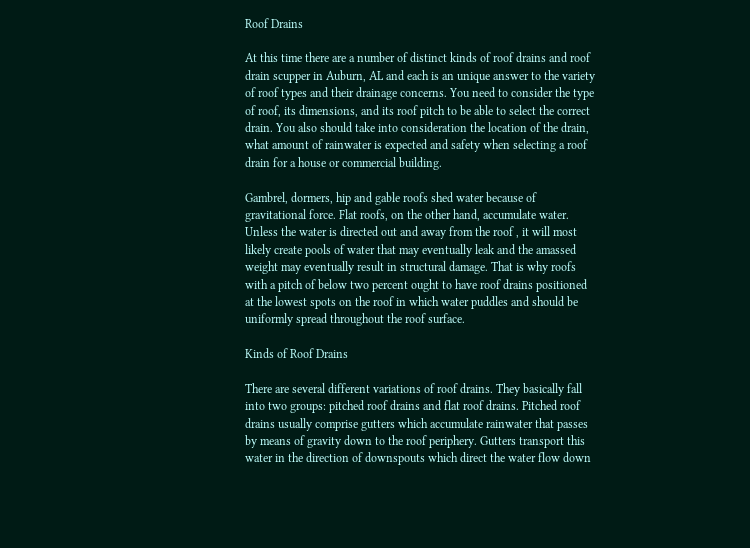Roof Drains

At this time there are a number of distinct kinds of roof drains and roof drain scupper in Auburn, AL and each is an unique answer to the variety of roof types and their drainage concerns. You need to consider the type of roof, its dimensions, and its roof pitch to be able to select the correct drain. You also should take into consideration the location of the drain, what amount of rainwater is expected and safety when selecting a roof drain for a house or commercial building.

Gambrel, dormers, hip and gable roofs shed water because of gravitational force. Flat roofs, on the other hand, accumulate water. Unless the water is directed out and away from the roof , it will most likely create pools of water that may eventually leak and the amassed weight may eventually result in structural damage. That is why roofs with a pitch of below two percent ought to have roof drains positioned at the lowest spots on the roof in which water puddles and should be uniformly spread throughout the roof surface.

Kinds of Roof Drains

There are several different variations of roof drains. They basically fall into two groups: pitched roof drains and flat roof drains. Pitched roof drains usually comprise gutters which accumulate rainwater that passes by means of gravity down to the roof periphery. Gutters transport this water in the direction of downspouts which direct the water flow down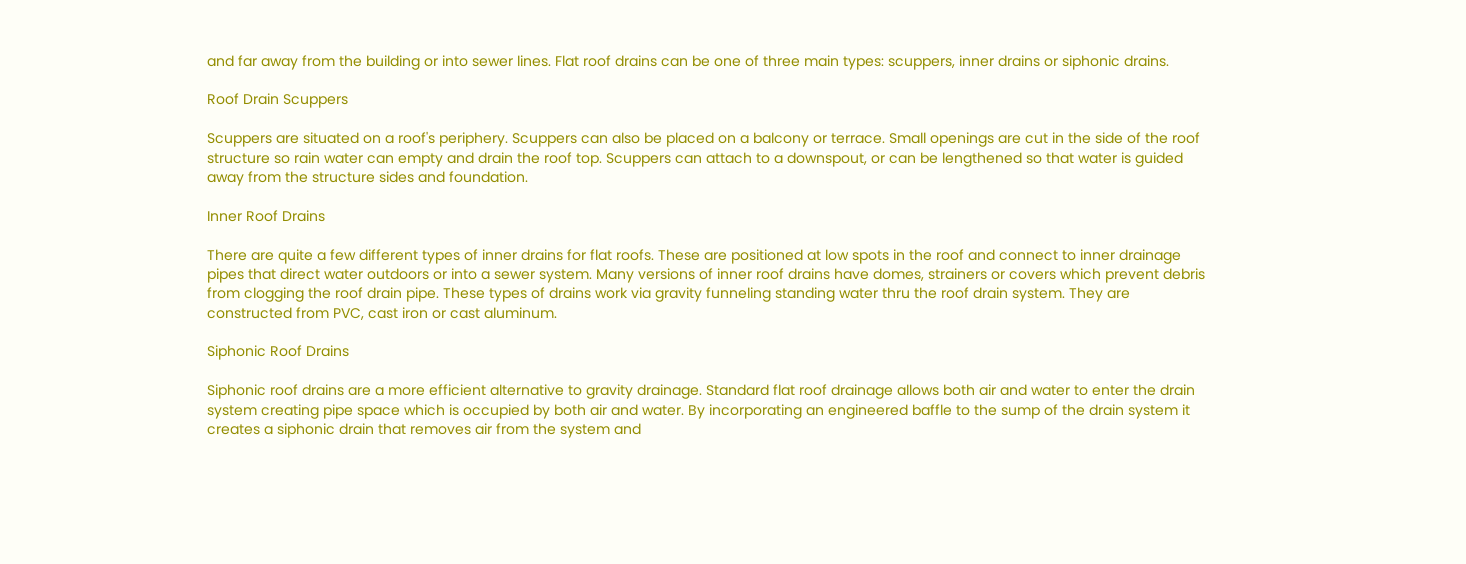and far away from the building or into sewer lines. Flat roof drains can be one of three main types: scuppers, inner drains or siphonic drains.

Roof Drain Scuppers

Scuppers are situated on a roof's periphery. Scuppers can also be placed on a balcony or terrace. Small openings are cut in the side of the roof structure so rain water can empty and drain the roof top. Scuppers can attach to a downspout, or can be lengthened so that water is guided away from the structure sides and foundation.

Inner Roof Drains

There are quite a few different types of inner drains for flat roofs. These are positioned at low spots in the roof and connect to inner drainage pipes that direct water outdoors or into a sewer system. Many versions of inner roof drains have domes, strainers or covers which prevent debris from clogging the roof drain pipe. These types of drains work via gravity funneling standing water thru the roof drain system. They are constructed from PVC, cast iron or cast aluminum.

Siphonic Roof Drains

Siphonic roof drains are a more efficient alternative to gravity drainage. Standard flat roof drainage allows both air and water to enter the drain system creating pipe space which is occupied by both air and water. By incorporating an engineered baffle to the sump of the drain system it creates a siphonic drain that removes air from the system and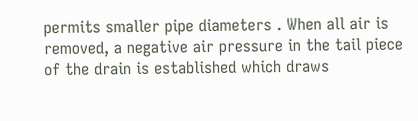permits smaller pipe diameters . When all air is removed, a negative air pressure in the tail piece of the drain is established which draws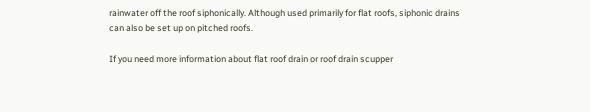rainwater off the roof siphonically. Although used primarily for flat roofs, siphonic drains can also be set up on pitched roofs.

If you need more information about flat roof drain or roof drain scupper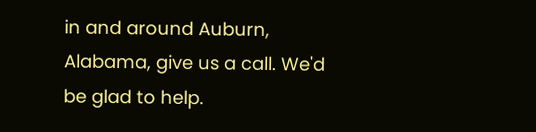in and around Auburn, Alabama, give us a call. We'd be glad to help.